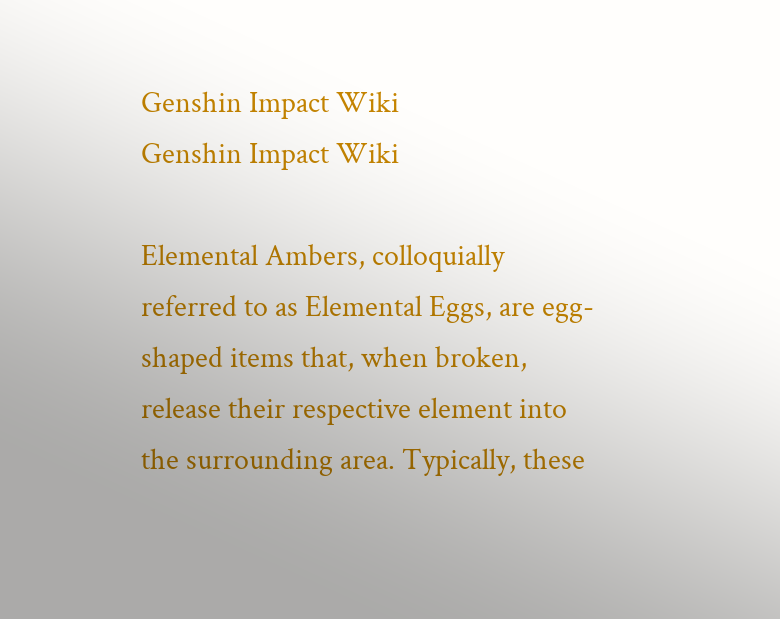Genshin Impact Wiki
Genshin Impact Wiki

Elemental Ambers, colloquially referred to as Elemental Eggs, are egg-shaped items that, when broken, release their respective element into the surrounding area. Typically, these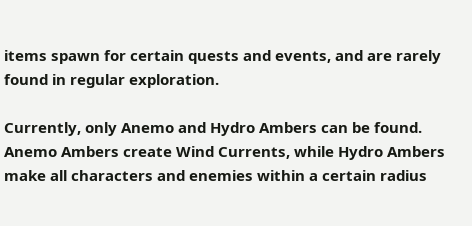items spawn for certain quests and events, and are rarely found in regular exploration.

Currently, only Anemo and Hydro Ambers can be found. Anemo Ambers create Wind Currents, while Hydro Ambers make all characters and enemies within a certain radius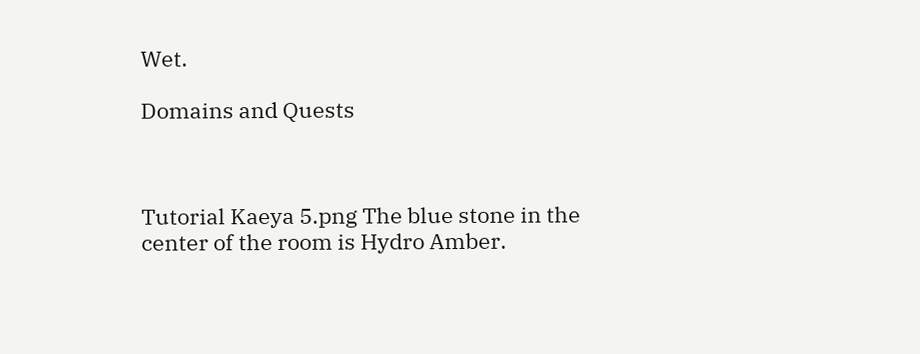Wet.

Domains and Quests



Tutorial Kaeya 5.png The blue stone in the center of the room is Hydro Amber.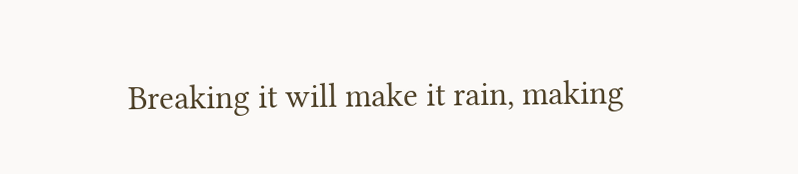Breaking it will make it rain, making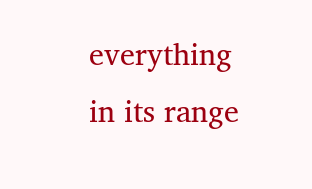everything in its range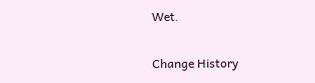Wet.

Change History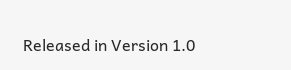Released in Version 1.0